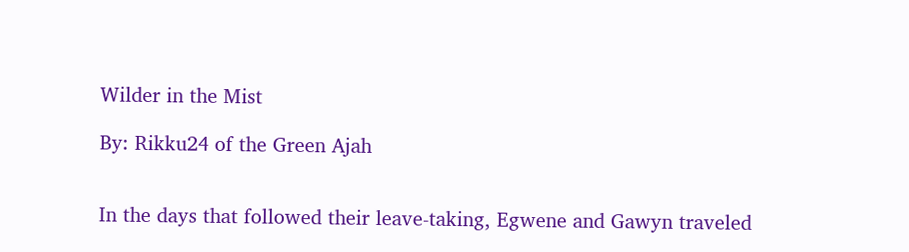Wilder in the Mist

By: Rikku24 of the Green Ajah


In the days that followed their leave-taking, Egwene and Gawyn traveled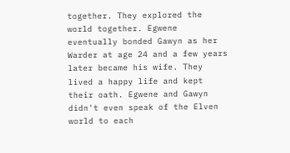together. They explored the world together. Egwene eventually bonded Gawyn as her Warder at age 24 and a few years later became his wife. They lived a happy life and kept their oath. Egwene and Gawyn didn't even speak of the Elven world to each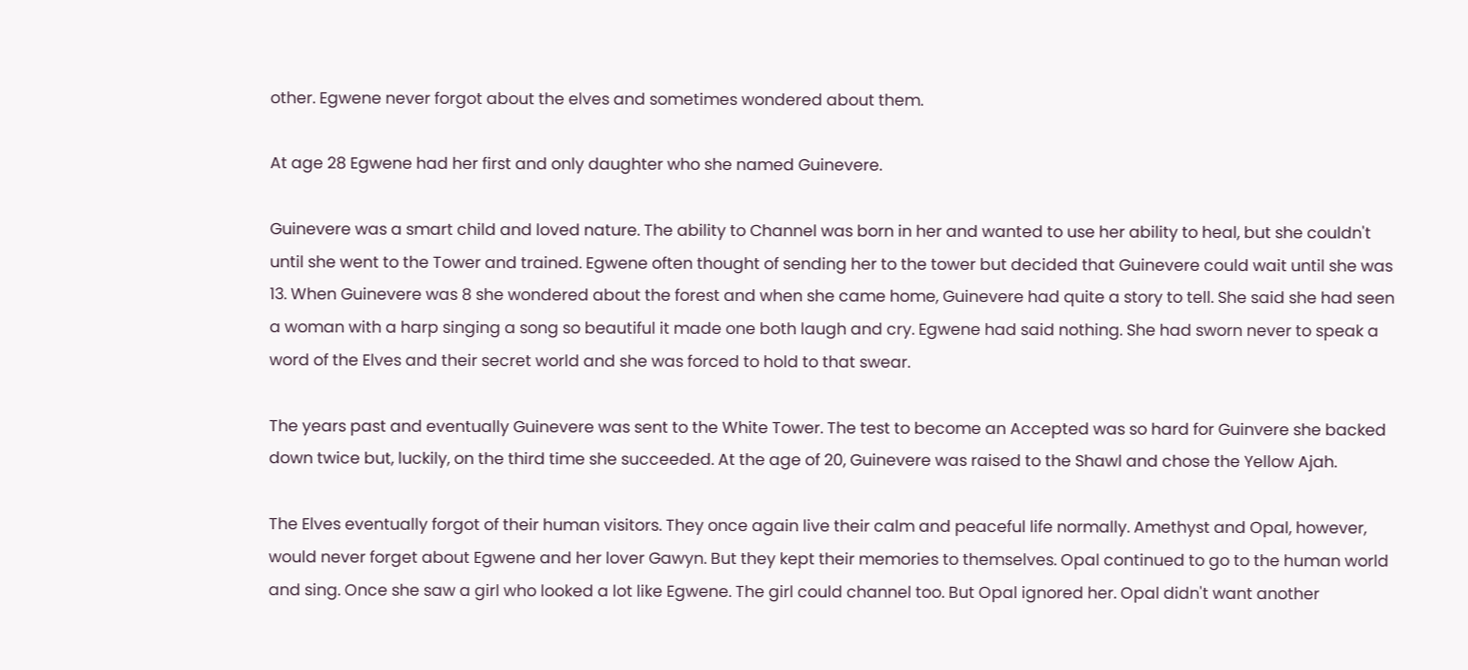other. Egwene never forgot about the elves and sometimes wondered about them.

At age 28 Egwene had her first and only daughter who she named Guinevere.

Guinevere was a smart child and loved nature. The ability to Channel was born in her and wanted to use her ability to heal, but she couldn't until she went to the Tower and trained. Egwene often thought of sending her to the tower but decided that Guinevere could wait until she was 13. When Guinevere was 8 she wondered about the forest and when she came home, Guinevere had quite a story to tell. She said she had seen a woman with a harp singing a song so beautiful it made one both laugh and cry. Egwene had said nothing. She had sworn never to speak a word of the Elves and their secret world and she was forced to hold to that swear.

The years past and eventually Guinevere was sent to the White Tower. The test to become an Accepted was so hard for Guinvere she backed down twice but, luckily, on the third time she succeeded. At the age of 20, Guinevere was raised to the Shawl and chose the Yellow Ajah.

The Elves eventually forgot of their human visitors. They once again live their calm and peaceful life normally. Amethyst and Opal, however, would never forget about Egwene and her lover Gawyn. But they kept their memories to themselves. Opal continued to go to the human world and sing. Once she saw a girl who looked a lot like Egwene. The girl could channel too. But Opal ignored her. Opal didn't want another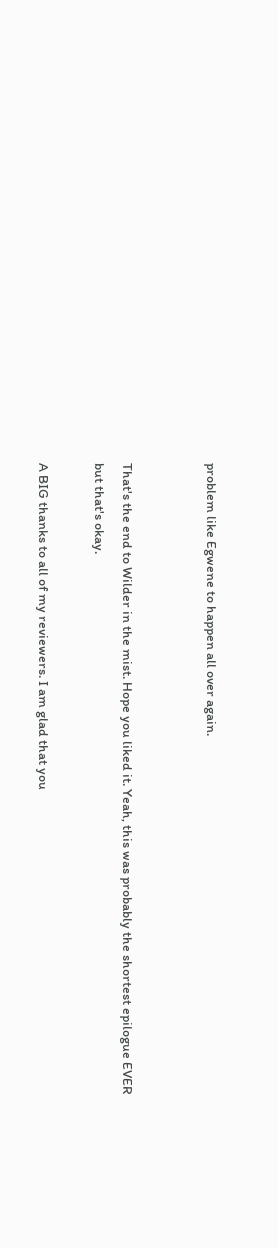problem like Egwene to happen all over again.


That's the end to Wilder in the mist. Hope you liked it. Yeah, this was probably the shortest epilogue EVER but that's okay.

A BIG thanks to all of my reviewers. I am glad that you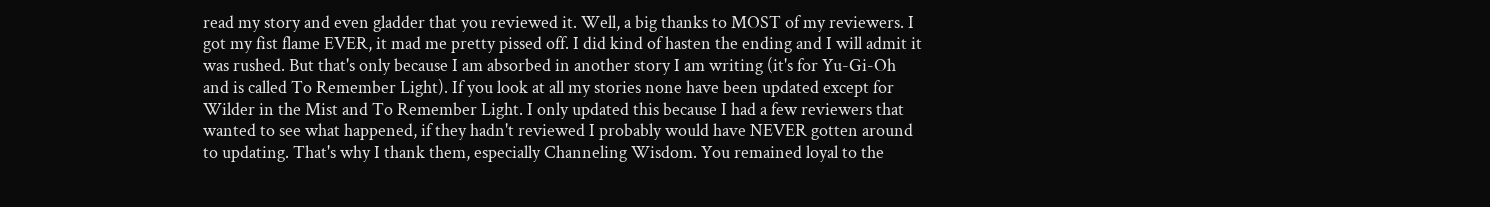read my story and even gladder that you reviewed it. Well, a big thanks to MOST of my reviewers. I got my fist flame EVER, it mad me pretty pissed off. I did kind of hasten the ending and I will admit it was rushed. But that's only because I am absorbed in another story I am writing (it's for Yu-Gi-Oh and is called To Remember Light). If you look at all my stories none have been updated except for Wilder in the Mist and To Remember Light. I only updated this because I had a few reviewers that wanted to see what happened, if they hadn't reviewed I probably would have NEVER gotten around to updating. That's why I thank them, especially Channeling Wisdom. You remained loyal to the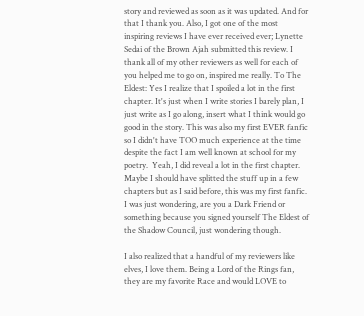story and reviewed as soon as it was updated. And for that I thank you. Also, I got one of the most inspiring reviews I have ever received ever; Lynette Sedai of the Brown Ajah submitted this review. I thank all of my other reviewers as well for each of you helped me to go on, inspired me really. To The Eldest: Yes I realize that I spoiled a lot in the first chapter. It's just when I write stories I barely plan, I just write as I go along, insert what I think would go good in the story. This was also my first EVER fanfic so I didn't have TOO much experience at the time despite the fact I am well known at school for my poetry.  Yeah, I did reveal a lot in the first chapter. Maybe I should have splitted the stuff up in a few chapters but as I said before, this was my first fanfic. I was just wondering, are you a Dark Friend or something because you signed yourself The Eldest of the Shadow Council, just wondering though.

I also realized that a handful of my reviewers like elves, I love them. Being a Lord of the Rings fan, they are my favorite Race and would LOVE to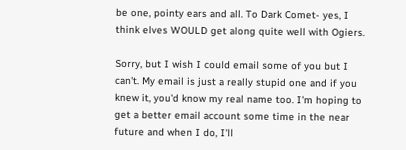be one, pointy ears and all. To Dark Comet- yes, I think elves WOULD get along quite well with Ogiers.

Sorry, but I wish I could email some of you but I can't. My email is just a really stupid one and if you knew it, you'd know my real name too. I'm hoping to get a better email account some time in the near future and when I do, I'll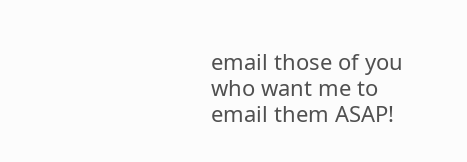email those of you who want me to email them ASAP!